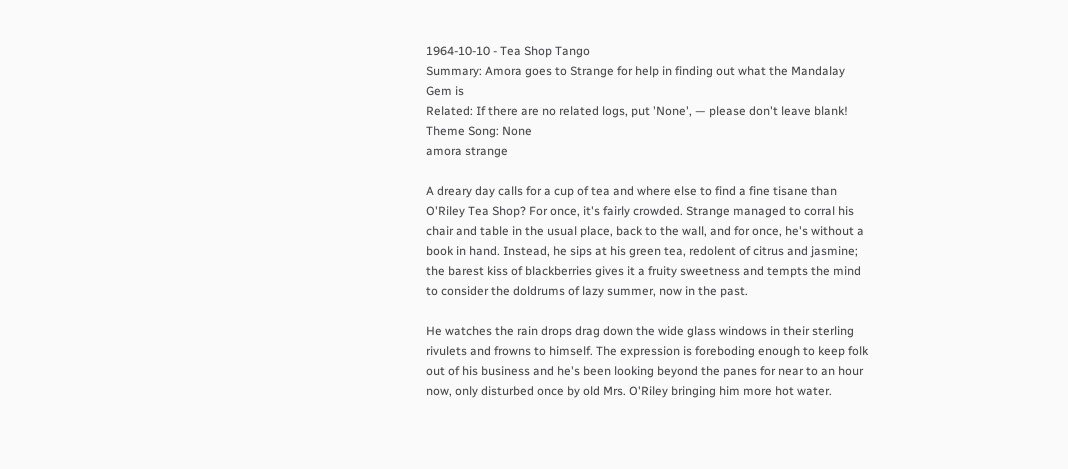1964-10-10 - Tea Shop Tango
Summary: Amora goes to Strange for help in finding out what the Mandalay Gem is
Related: If there are no related logs, put 'None', — please don't leave blank!
Theme Song: None
amora strange

A dreary day calls for a cup of tea and where else to find a fine tisane than O'Riley Tea Shop? For once, it's fairly crowded. Strange managed to corral his chair and table in the usual place, back to the wall, and for once, he's without a book in hand. Instead, he sips at his green tea, redolent of citrus and jasmine; the barest kiss of blackberries gives it a fruity sweetness and tempts the mind to consider the doldrums of lazy summer, now in the past.

He watches the rain drops drag down the wide glass windows in their sterling rivulets and frowns to himself. The expression is foreboding enough to keep folk out of his business and he's been looking beyond the panes for near to an hour now, only disturbed once by old Mrs. O'Riley bringing him more hot water.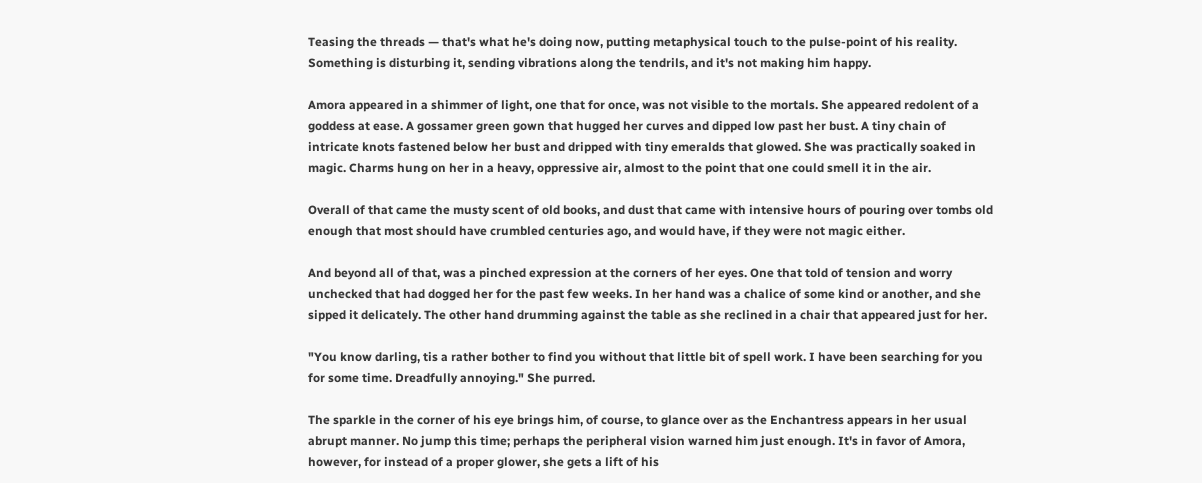Teasing the threads — that's what he's doing now, putting metaphysical touch to the pulse-point of his reality. Something is disturbing it, sending vibrations along the tendrils, and it's not making him happy.

Amora appeared in a shimmer of light, one that for once, was not visible to the mortals. She appeared redolent of a goddess at ease. A gossamer green gown that hugged her curves and dipped low past her bust. A tiny chain of intricate knots fastened below her bust and dripped with tiny emeralds that glowed. She was practically soaked in magic. Charms hung on her in a heavy, oppressive air, almost to the point that one could smell it in the air.

Overall of that came the musty scent of old books, and dust that came with intensive hours of pouring over tombs old enough that most should have crumbled centuries ago, and would have, if they were not magic either.

And beyond all of that, was a pinched expression at the corners of her eyes. One that told of tension and worry unchecked that had dogged her for the past few weeks. In her hand was a chalice of some kind or another, and she sipped it delicately. The other hand drumming against the table as she reclined in a chair that appeared just for her.

"You know darling, tis a rather bother to find you without that little bit of spell work. I have been searching for you for some time. Dreadfully annoying." She purred.

The sparkle in the corner of his eye brings him, of course, to glance over as the Enchantress appears in her usual abrupt manner. No jump this time; perhaps the peripheral vision warned him just enough. It's in favor of Amora, however, for instead of a proper glower, she gets a lift of his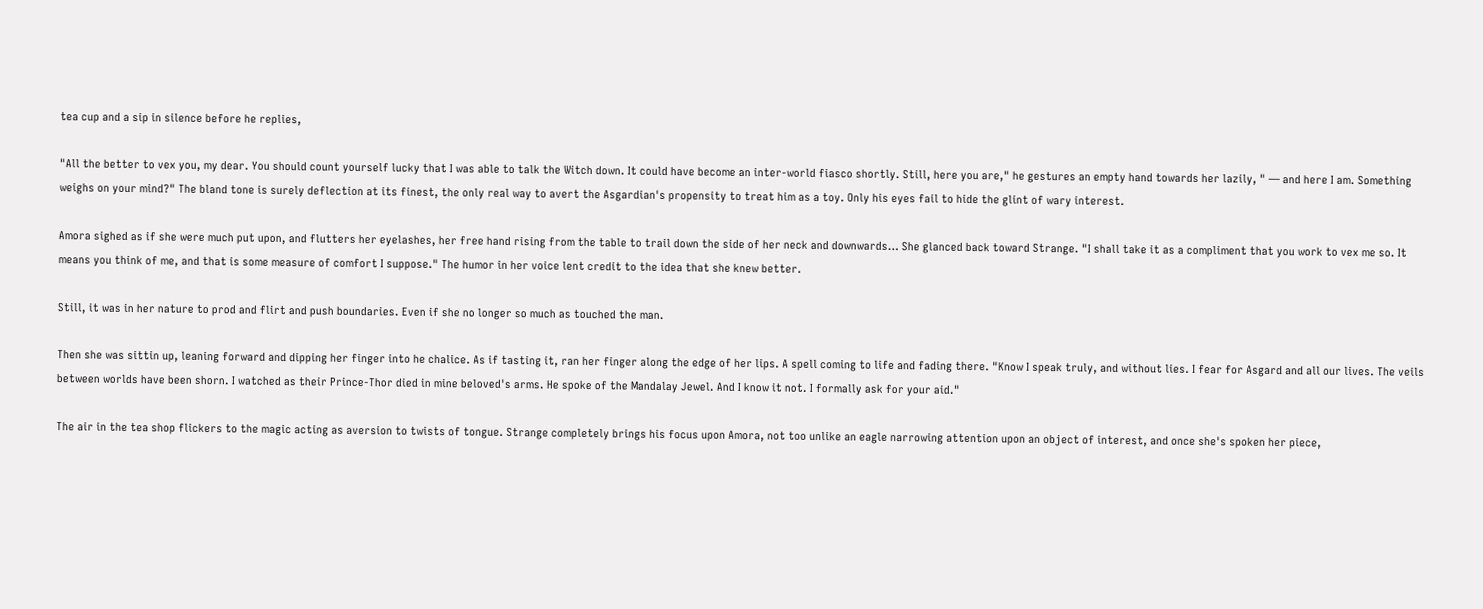tea cup and a sip in silence before he replies,

"All the better to vex you, my dear. You should count yourself lucky that I was able to talk the Witch down. It could have become an inter-world fiasco shortly. Still, here you are," he gestures an empty hand towards her lazily, " — and here I am. Something weighs on your mind?" The bland tone is surely deflection at its finest, the only real way to avert the Asgardian's propensity to treat him as a toy. Only his eyes fail to hide the glint of wary interest.

Amora sighed as if she were much put upon, and flutters her eyelashes, her free hand rising from the table to trail down the side of her neck and downwards… She glanced back toward Strange. "I shall take it as a compliment that you work to vex me so. It means you think of me, and that is some measure of comfort I suppose." The humor in her voice lent credit to the idea that she knew better.

Still, it was in her nature to prod and flirt and push boundaries. Even if she no longer so much as touched the man.

Then she was sittin up, leaning forward and dipping her finger into he chalice. As if tasting it, ran her finger along the edge of her lips. A spell coming to life and fading there. "Know I speak truly, and without lies. I fear for Asgard and all our lives. The veils between worlds have been shorn. I watched as their Prince-Thor died in mine beloved's arms. He spoke of the Mandalay Jewel. And I know it not. I formally ask for your aid."

The air in the tea shop flickers to the magic acting as aversion to twists of tongue. Strange completely brings his focus upon Amora, not too unlike an eagle narrowing attention upon an object of interest, and once she's spoken her piece,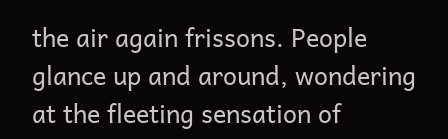the air again frissons. People glance up and around, wondering at the fleeting sensation of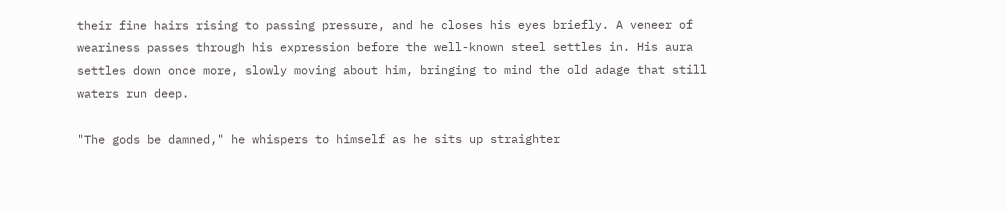their fine hairs rising to passing pressure, and he closes his eyes briefly. A veneer of weariness passes through his expression before the well-known steel settles in. His aura settles down once more, slowly moving about him, bringing to mind the old adage that still waters run deep.

"The gods be damned," he whispers to himself as he sits up straighter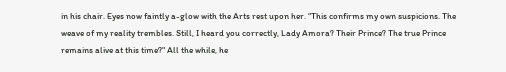in his chair. Eyes now faintly a-glow with the Arts rest upon her. "This confirms my own suspicions. The weave of my reality trembles. Still, I heard you correctly, Lady Amora? Their Prince? The true Prince remains alive at this time?" All the while, he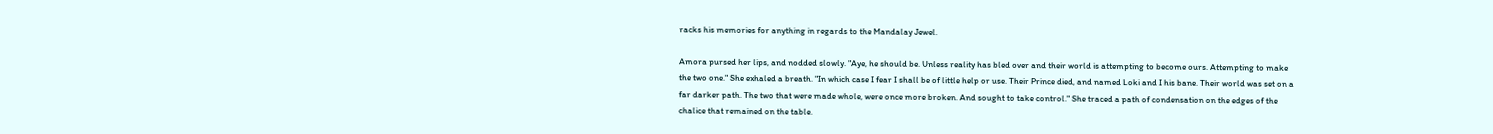racks his memories for anything in regards to the Mandalay Jewel.

Amora pursed her lips, and nodded slowly. "Aye, he should be. Unless reality has bled over and their world is attempting to become ours. Attempting to make the two one." She exhaled a breath. "In which case I fear I shall be of little help or use. Their Prince died, and named Loki and I his bane. Their world was set on a far darker path. The two that were made whole, were once more broken. And sought to take control." She traced a path of condensation on the edges of the chalice that remained on the table.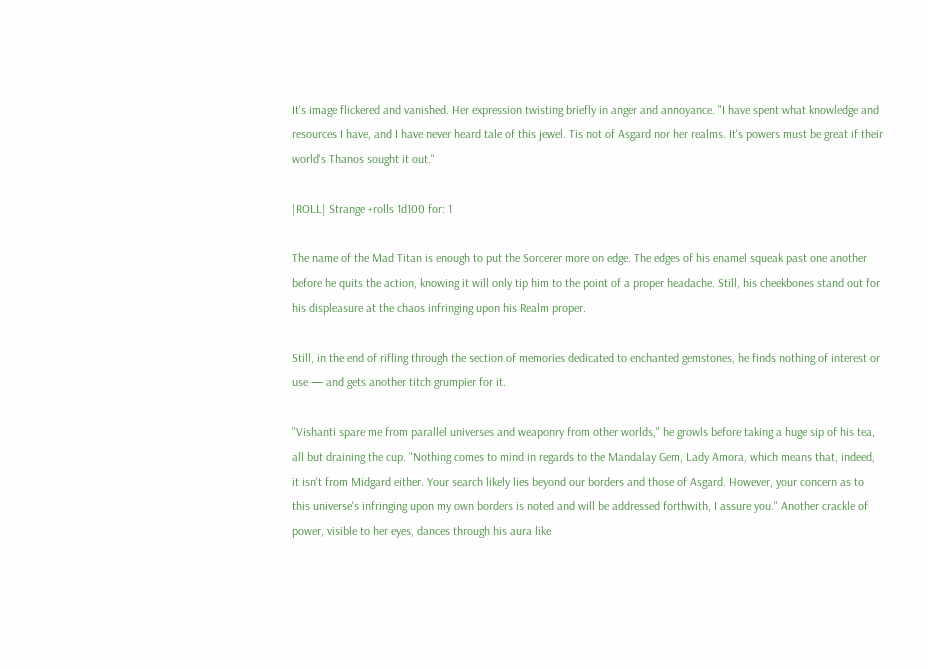It's image flickered and vanished. Her expression twisting briefly in anger and annoyance. "I have spent what knowledge and resources I have, and I have never heard tale of this jewel. Tis not of Asgard nor her realms. It's powers must be great if their world's Thanos sought it out."

|ROLL| Strange +rolls 1d100 for: 1

The name of the Mad Titan is enough to put the Sorcerer more on edge. The edges of his enamel squeak past one another before he quits the action, knowing it will only tip him to the point of a proper headache. Still, his cheekbones stand out for his displeasure at the chaos infringing upon his Realm proper.

Still, in the end of rifling through the section of memories dedicated to enchanted gemstones, he finds nothing of interest or use — and gets another titch grumpier for it.

"Vishanti spare me from parallel universes and weaponry from other worlds," he growls before taking a huge sip of his tea, all but draining the cup. "Nothing comes to mind in regards to the Mandalay Gem, Lady Amora, which means that, indeed, it isn't from Midgard either. Your search likely lies beyond our borders and those of Asgard. However, your concern as to this universe's infringing upon my own borders is noted and will be addressed forthwith, I assure you." Another crackle of power, visible to her eyes, dances through his aura like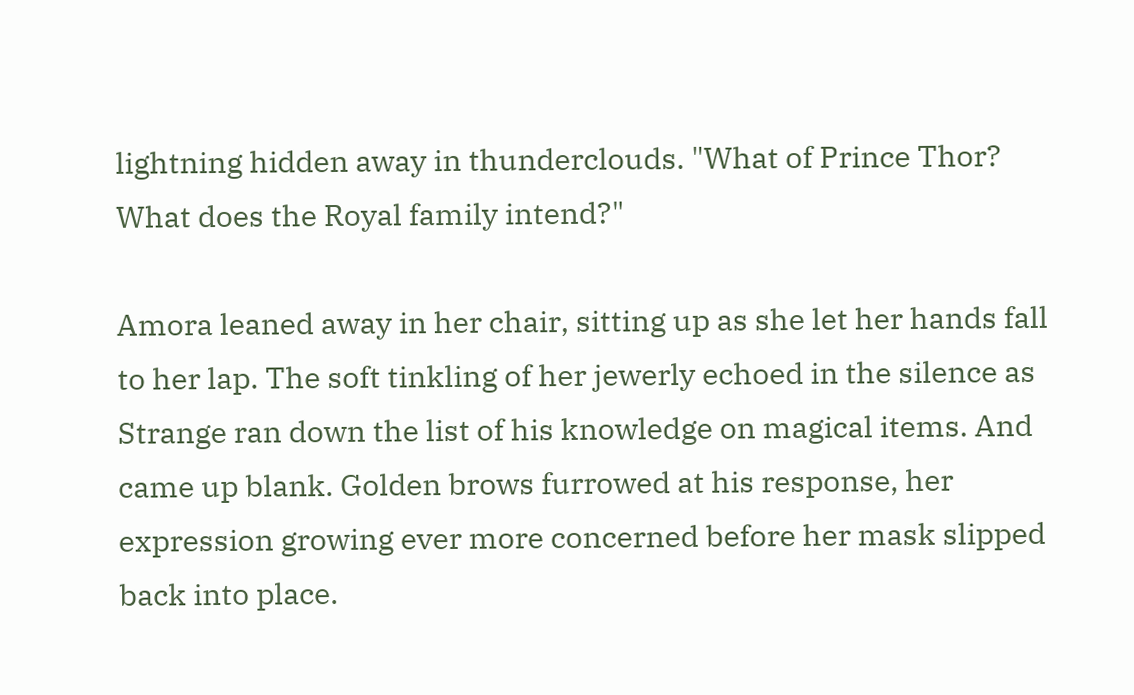lightning hidden away in thunderclouds. "What of Prince Thor? What does the Royal family intend?"

Amora leaned away in her chair, sitting up as she let her hands fall to her lap. The soft tinkling of her jewerly echoed in the silence as Strange ran down the list of his knowledge on magical items. And came up blank. Golden brows furrowed at his response, her expression growing ever more concerned before her mask slipped back into place.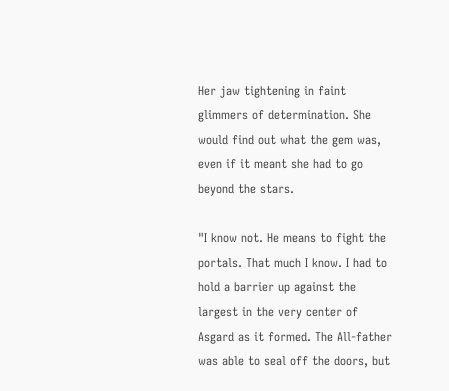Her jaw tightening in faint glimmers of determination. She would find out what the gem was, even if it meant she had to go beyond the stars.

"I know not. He means to fight the portals. That much I know. I had to hold a barrier up against the largest in the very center of Asgard as it formed. The All-father was able to seal off the doors, but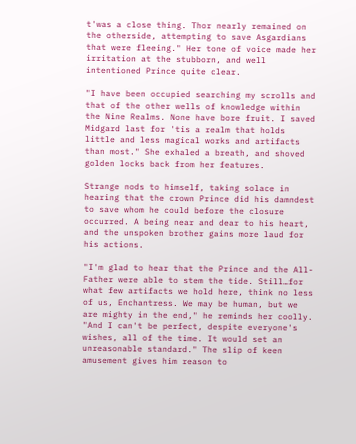t'was a close thing. Thor nearly remained on the otherside, attempting to save Asgardians that were fleeing." Her tone of voice made her irritation at the stubborn, and well intentioned Prince quite clear.

"I have been occupied searching my scrolls and that of the other wells of knowledge within the Nine Realms. None have bore fruit. I saved Midgard last for 'tis a realm that holds little and less magical works and artifacts than most." She exhaled a breath, and shoved golden locks back from her features.

Strange nods to himself, taking solace in hearing that the crown Prince did his damndest to save whom he could before the closure occurred. A being near and dear to his heart, and the unspoken brother gains more laud for his actions.

"I'm glad to hear that the Prince and the All-Father were able to stem the tide. Still…for what few artifacts we hold here, think no less of us, Enchantress. We may be human, but we are mighty in the end," he reminds her coolly. "And I can't be perfect, despite everyone's wishes, all of the time. It would set an unreasonable standard." The slip of keen amusement gives him reason to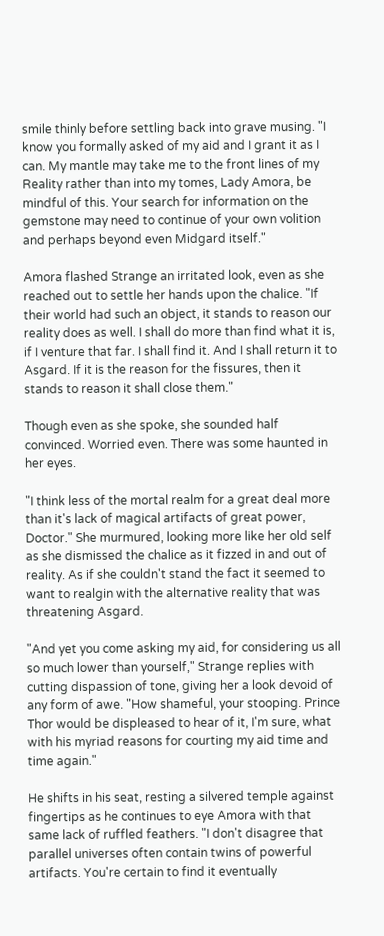smile thinly before settling back into grave musing. "I know you formally asked of my aid and I grant it as I can. My mantle may take me to the front lines of my Reality rather than into my tomes, Lady Amora, be mindful of this. Your search for information on the gemstone may need to continue of your own volition and perhaps beyond even Midgard itself."

Amora flashed Strange an irritated look, even as she reached out to settle her hands upon the chalice. "If their world had such an object, it stands to reason our reality does as well. I shall do more than find what it is, if I venture that far. I shall find it. And I shall return it to Asgard. If it is the reason for the fissures, then it stands to reason it shall close them."

Though even as she spoke, she sounded half convinced. Worried even. There was some haunted in her eyes.

"I think less of the mortal realm for a great deal more than it's lack of magical artifacts of great power, Doctor." She murmured, looking more like her old self as she dismissed the chalice as it fizzed in and out of reality. As if she couldn't stand the fact it seemed to want to realgin with the alternative reality that was threatening Asgard.

"And yet you come asking my aid, for considering us all so much lower than yourself," Strange replies with cutting dispassion of tone, giving her a look devoid of any form of awe. "How shameful, your stooping. Prince Thor would be displeased to hear of it, I'm sure, what with his myriad reasons for courting my aid time and time again."

He shifts in his seat, resting a silvered temple against fingertips as he continues to eye Amora with that same lack of ruffled feathers. "I don't disagree that parallel universes often contain twins of powerful artifacts. You're certain to find it eventually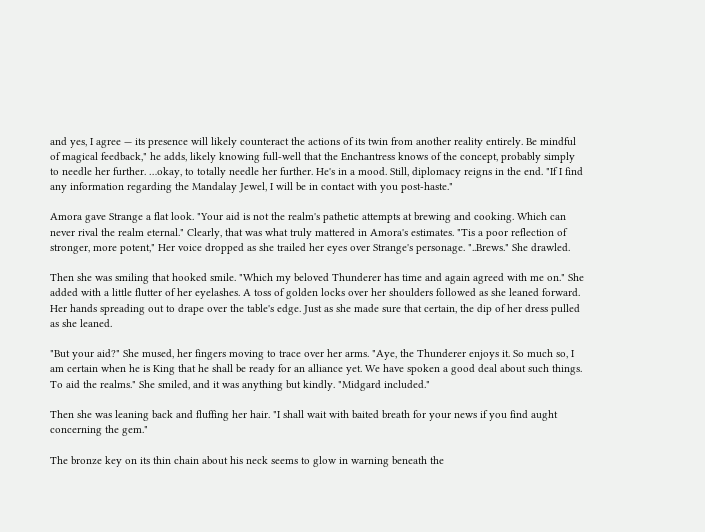and yes, I agree — its presence will likely counteract the actions of its twin from another reality entirely. Be mindful of magical feedback," he adds, likely knowing full-well that the Enchantress knows of the concept, probably simply to needle her further. …okay, to totally needle her further. He's in a mood. Still, diplomacy reigns in the end. "If I find any information regarding the Mandalay Jewel, I will be in contact with you post-haste."

Amora gave Strange a flat look. "Your aid is not the realm's pathetic attempts at brewing and cooking. Which can never rival the realm eternal." Clearly, that was what truly mattered in Amora's estimates. "Tis a poor reflection of stronger, more potent," Her voice dropped as she trailed her eyes over Strange's personage. "..Brews." She drawled.

Then she was smiling that hooked smile. "Which my beloved Thunderer has time and again agreed with me on." She added with a little flutter of her eyelashes. A toss of golden locks over her shoulders followed as she leaned forward. Her hands spreading out to drape over the table's edge. Just as she made sure that certain, the dip of her dress pulled as she leaned.

"But your aid?" She mused, her fingers moving to trace over her arms. "Aye, the Thunderer enjoys it. So much so, I am certain when he is King that he shall be ready for an alliance yet. We have spoken a good deal about such things. To aid the realms." She smiled, and it was anything but kindly. "Midgard included."

Then she was leaning back and fluffing her hair. "I shall wait with baited breath for your news if you find aught concerning the gem."

The bronze key on its thin chain about his neck seems to glow in warning beneath the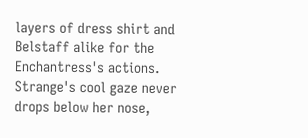layers of dress shirt and Belstaff alike for the Enchantress's actions. Strange's cool gaze never drops below her nose,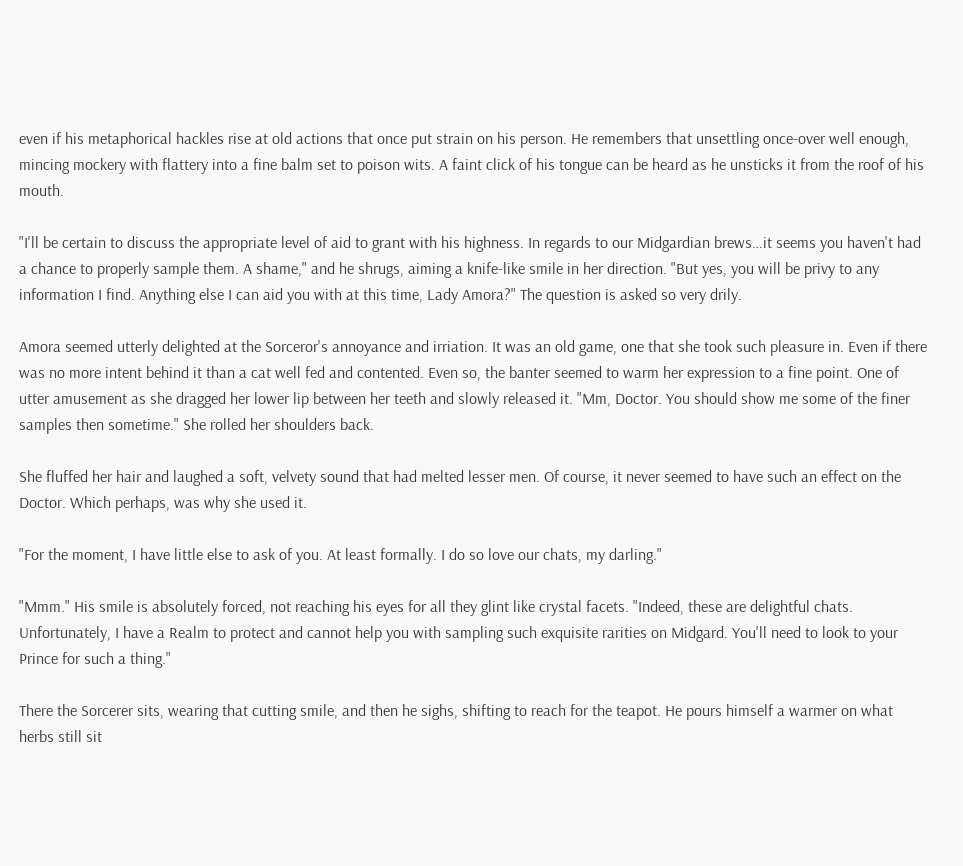even if his metaphorical hackles rise at old actions that once put strain on his person. He remembers that unsettling once-over well enough, mincing mockery with flattery into a fine balm set to poison wits. A faint click of his tongue can be heard as he unsticks it from the roof of his mouth.

"I'll be certain to discuss the appropriate level of aid to grant with his highness. In regards to our Midgardian brews…it seems you haven't had a chance to properly sample them. A shame," and he shrugs, aiming a knife-like smile in her direction. "But yes, you will be privy to any information I find. Anything else I can aid you with at this time, Lady Amora?" The question is asked so very drily.

Amora seemed utterly delighted at the Sorceror's annoyance and irriation. It was an old game, one that she took such pleasure in. Even if there was no more intent behind it than a cat well fed and contented. Even so, the banter seemed to warm her expression to a fine point. One of utter amusement as she dragged her lower lip between her teeth and slowly released it. "Mm, Doctor. You should show me some of the finer samples then sometime." She rolled her shoulders back.

She fluffed her hair and laughed a soft, velvety sound that had melted lesser men. Of course, it never seemed to have such an effect on the Doctor. Which perhaps, was why she used it.

"For the moment, I have little else to ask of you. At least formally. I do so love our chats, my darling."

"Mmm." His smile is absolutely forced, not reaching his eyes for all they glint like crystal facets. "Indeed, these are delightful chats. Unfortunately, I have a Realm to protect and cannot help you with sampling such exquisite rarities on Midgard. You'll need to look to your Prince for such a thing."

There the Sorcerer sits, wearing that cutting smile, and then he sighs, shifting to reach for the teapot. He pours himself a warmer on what herbs still sit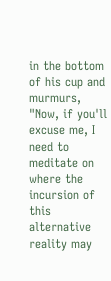in the bottom of his cup and murmurs, "Now, if you'll excuse me, I need to meditate on where the incursion of this alternative reality may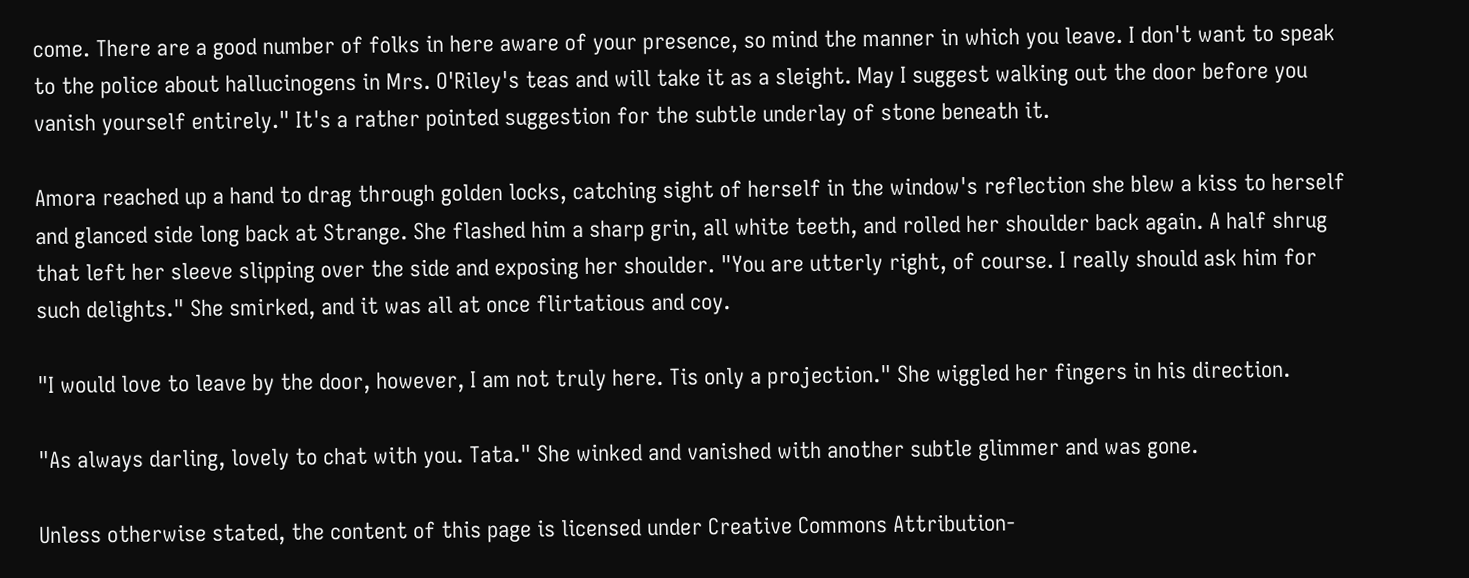come. There are a good number of folks in here aware of your presence, so mind the manner in which you leave. I don't want to speak to the police about hallucinogens in Mrs. O'Riley's teas and will take it as a sleight. May I suggest walking out the door before you vanish yourself entirely." It's a rather pointed suggestion for the subtle underlay of stone beneath it.

Amora reached up a hand to drag through golden locks, catching sight of herself in the window's reflection she blew a kiss to herself and glanced side long back at Strange. She flashed him a sharp grin, all white teeth, and rolled her shoulder back again. A half shrug that left her sleeve slipping over the side and exposing her shoulder. "You are utterly right, of course. I really should ask him for such delights." She smirked, and it was all at once flirtatious and coy.

"I would love to leave by the door, however, I am not truly here. Tis only a projection." She wiggled her fingers in his direction.

"As always darling, lovely to chat with you. Tata." She winked and vanished with another subtle glimmer and was gone.

Unless otherwise stated, the content of this page is licensed under Creative Commons Attribution-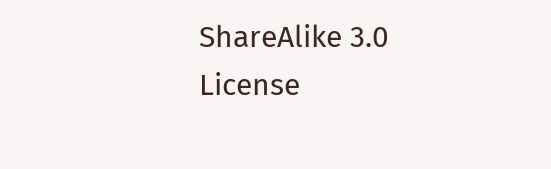ShareAlike 3.0 License